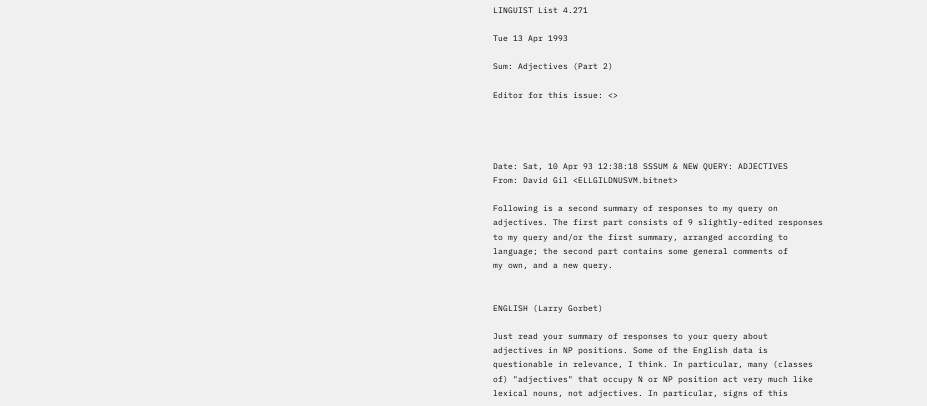LINGUIST List 4.271

Tue 13 Apr 1993

Sum: Adjectives (Part 2)

Editor for this issue: <>




Date: Sat, 10 Apr 93 12:38:18 SSSUM & NEW QUERY: ADJECTIVES
From: David Gil <ELLGILDNUSVM.bitnet>

Following is a second summary of responses to my query on
adjectives. The first part consists of 9 slightly-edited responses
to my query and/or the first summary, arranged according to
language; the second part contains some general comments of
my own, and a new query.


ENGLISH (Larry Gorbet)

Just read your summary of responses to your query about
adjectives in NP positions. Some of the English data is
questionable in relevance, I think. In particular, many (classes
of) "adjectives" that occupy N or NP position act very much like
lexical nouns, not adjectives. In particular, signs of this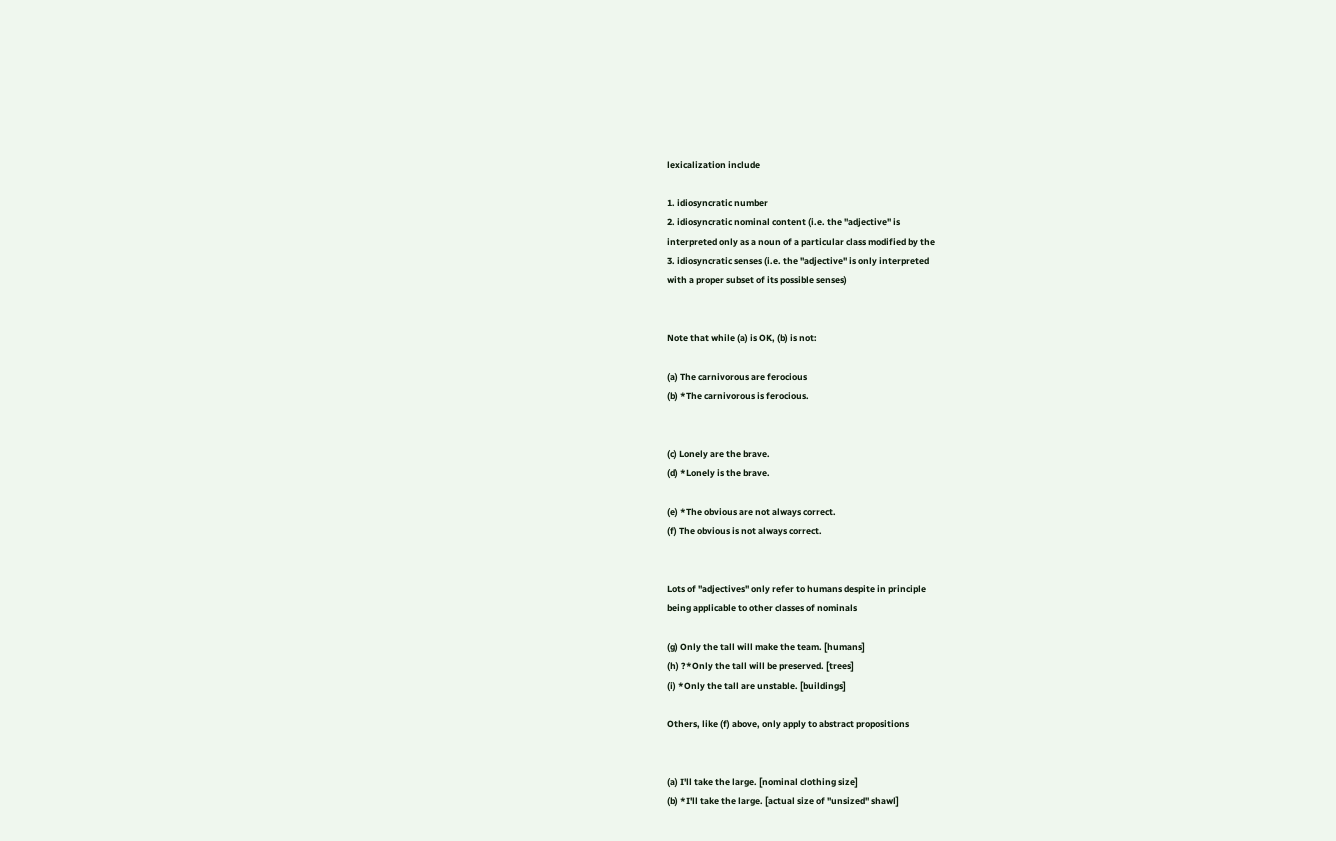lexicalization include

1. idiosyncratic number
2. idiosyncratic nominal content (i.e. the "adjective" is
interpreted only as a noun of a particular class modified by the
3. idiosyncratic senses (i.e. the "adjective" is only interpreted
with a proper subset of its possible senses)


Note that while (a) is OK, (b) is not:

(a) The carnivorous are ferocious
(b) *The carnivorous is ferocious.


(c) Lonely are the brave.
(d) *Lonely is the brave.

(e) *The obvious are not always correct.
(f) The obvious is not always correct.


Lots of "adjectives" only refer to humans despite in principle
being applicable to other classes of nominals

(g) Only the tall will make the team. [humans]
(h) ?*Only the tall will be preserved. [trees]
(i) *Only the tall are unstable. [buildings]

Others, like (f) above, only apply to abstract propositions


(a) I'll take the large. [nominal clothing size]
(b) *I'll take the large. [actual size of "unsized" shawl]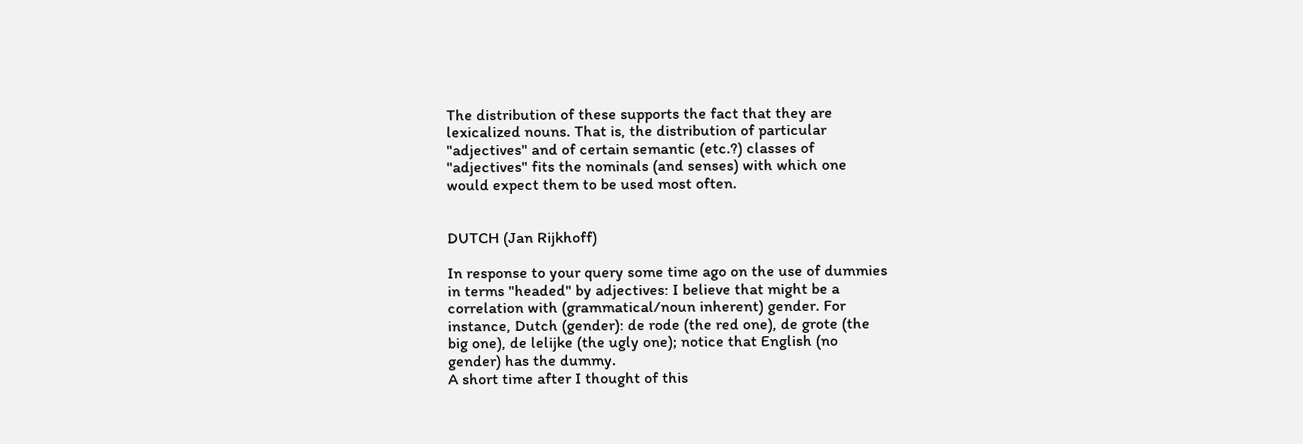The distribution of these supports the fact that they are
lexicalized nouns. That is, the distribution of particular
"adjectives" and of certain semantic (etc.?) classes of
"adjectives" fits the nominals (and senses) with which one
would expect them to be used most often.


DUTCH (Jan Rijkhoff)

In response to your query some time ago on the use of dummies
in terms "headed" by adjectives: I believe that might be a
correlation with (grammatical/noun inherent) gender. For
instance, Dutch (gender): de rode (the red one), de grote (the
big one), de lelijke (the ugly one); notice that English (no
gender) has the dummy.
A short time after I thought of this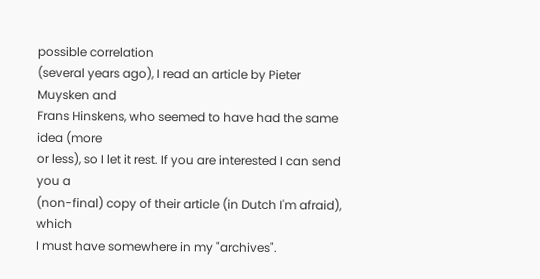possible correlation
(several years ago), I read an article by Pieter Muysken and
Frans Hinskens, who seemed to have had the same idea (more
or less), so I let it rest. If you are interested I can send you a
(non-final) copy of their article (in Dutch I'm afraid), which
I must have somewhere in my "archives".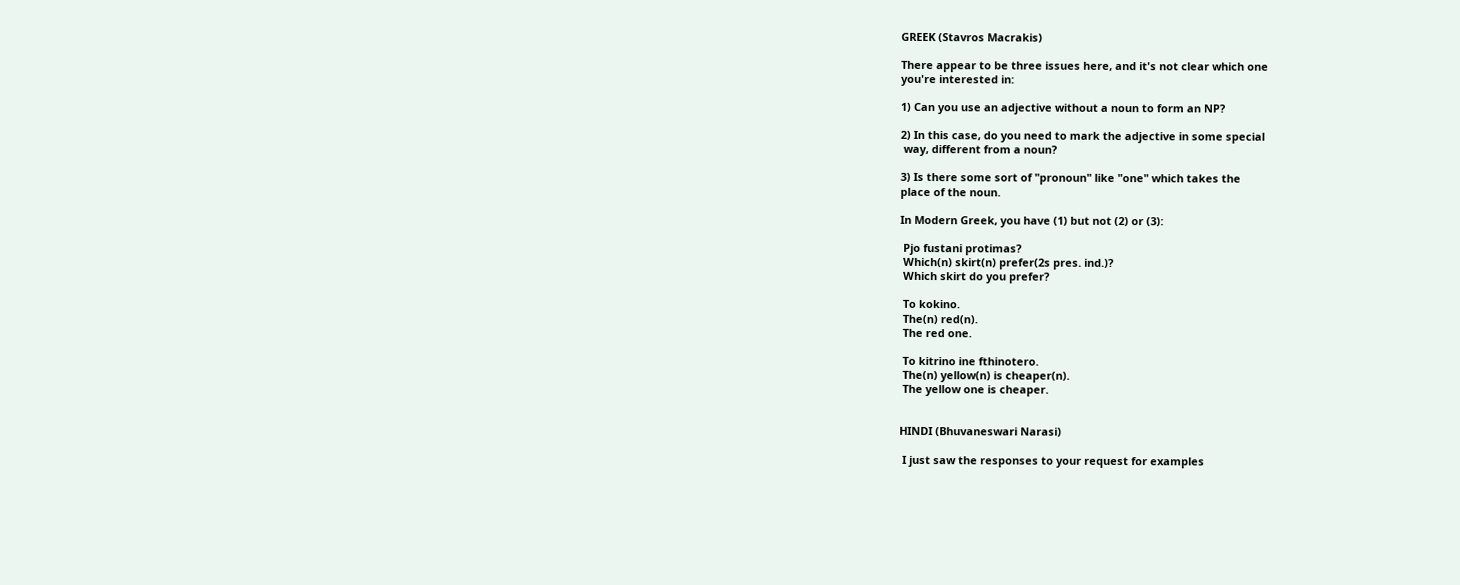GREEK (Stavros Macrakis)

There appear to be three issues here, and it's not clear which one
you're interested in:

1) Can you use an adjective without a noun to form an NP?

2) In this case, do you need to mark the adjective in some special
 way, different from a noun?

3) Is there some sort of "pronoun" like "one" which takes the
place of the noun.

In Modern Greek, you have (1) but not (2) or (3):

 Pjo fustani protimas?
 Which(n) skirt(n) prefer(2s pres. ind.)?
 Which skirt do you prefer?

 To kokino.
 The(n) red(n).
 The red one.

 To kitrino ine fthinotero.
 The(n) yellow(n) is cheaper(n).
 The yellow one is cheaper.


HINDI (Bhuvaneswari Narasi)

 I just saw the responses to your request for examples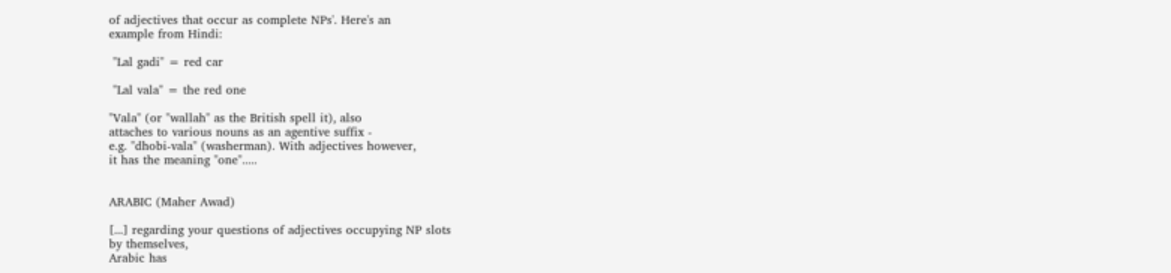of adjectives that occur as complete NPs'. Here's an
example from Hindi:

 "Lal gadi" = red car

 "Lal vala" = the red one

"Vala" (or "wallah" as the British spell it), also
attaches to various nouns as an agentive suffix -
e.g. "dhobi-vala" (washerman). With adjectives however,
it has the meaning "one".....


ARABIC (Maher Awad)

[...] regarding your questions of adjectives occupying NP slots
by themselves,
Arabic has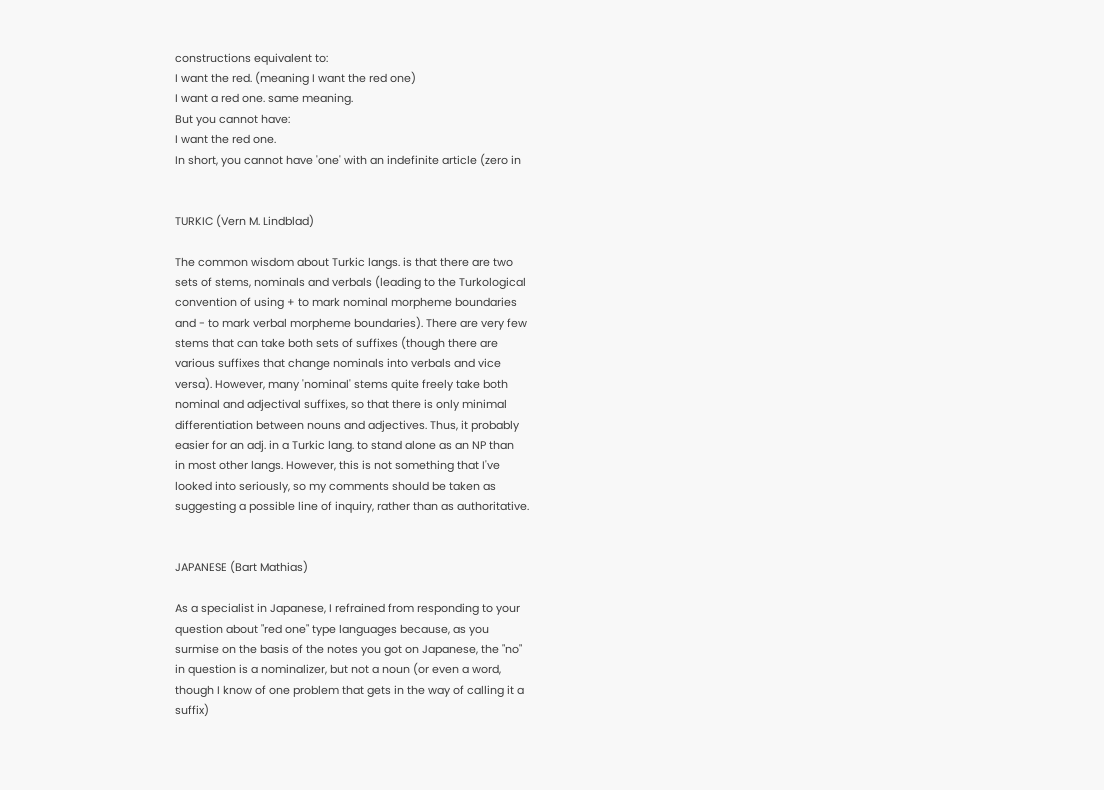constructions equivalent to:
I want the red. (meaning I want the red one)
I want a red one. same meaning.
But you cannot have:
I want the red one.
In short, you cannot have 'one' with an indefinite article (zero in


TURKIC (Vern M. Lindblad)

The common wisdom about Turkic langs. is that there are two
sets of stems, nominals and verbals (leading to the Turkological
convention of using + to mark nominal morpheme boundaries
and - to mark verbal morpheme boundaries). There are very few
stems that can take both sets of suffixes (though there are
various suffixes that change nominals into verbals and vice
versa). However, many 'nominal' stems quite freely take both
nominal and adjectival suffixes, so that there is only minimal
differentiation between nouns and adjectives. Thus, it probably
easier for an adj. in a Turkic lang. to stand alone as an NP than
in most other langs. However, this is not something that I've
looked into seriously, so my comments should be taken as
suggesting a possible line of inquiry, rather than as authoritative.


JAPANESE (Bart Mathias)

As a specialist in Japanese, I refrained from responding to your
question about "red one" type languages because, as you
surmise on the basis of the notes you got on Japanese, the "no"
in question is a nominalizer, but not a noun (or even a word,
though I know of one problem that gets in the way of calling it a
suffix)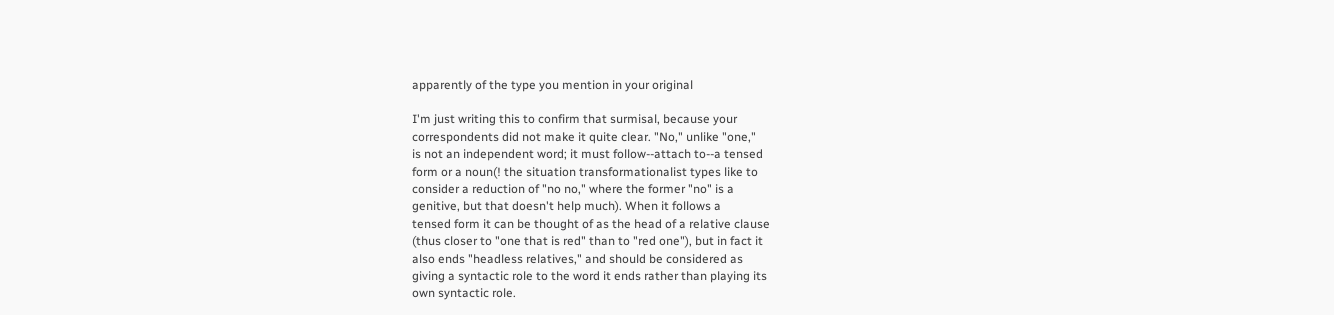apparently of the type you mention in your original

I'm just writing this to confirm that surmisal, because your
correspondents did not make it quite clear. "No," unlike "one,"
is not an independent word; it must follow--attach to--a tensed
form or a noun(! the situation transformationalist types like to
consider a reduction of "no no," where the former "no" is a
genitive, but that doesn't help much). When it follows a
tensed form it can be thought of as the head of a relative clause
(thus closer to "one that is red" than to "red one"), but in fact it
also ends "headless relatives," and should be considered as
giving a syntactic role to the word it ends rather than playing its
own syntactic role.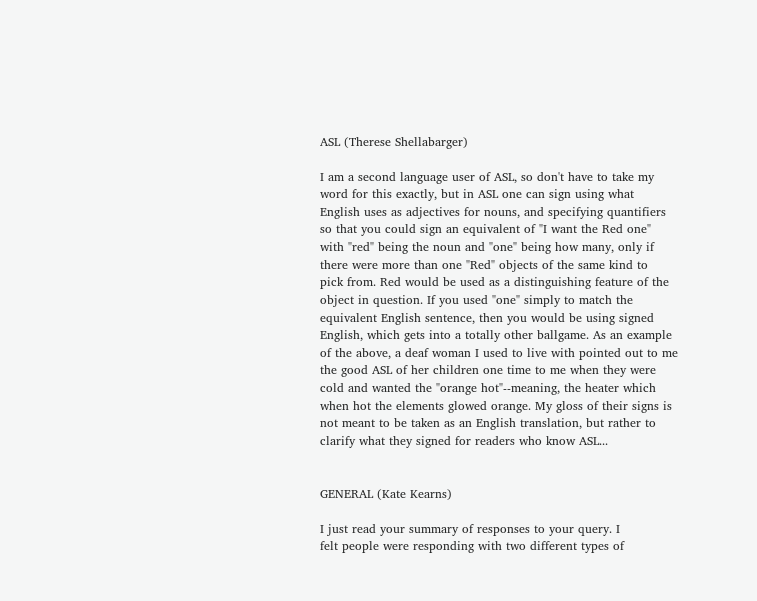ASL (Therese Shellabarger)

I am a second language user of ASL, so don't have to take my
word for this exactly, but in ASL one can sign using what
English uses as adjectives for nouns, and specifying quantifiers
so that you could sign an equivalent of "I want the Red one"
with "red" being the noun and "one" being how many, only if
there were more than one "Red" objects of the same kind to
pick from. Red would be used as a distinguishing feature of the
object in question. If you used "one" simply to match the
equivalent English sentence, then you would be using signed
English, which gets into a totally other ballgame. As an example
of the above, a deaf woman I used to live with pointed out to me
the good ASL of her children one time to me when they were
cold and wanted the "orange hot"--meaning, the heater which
when hot the elements glowed orange. My gloss of their signs is
not meant to be taken as an English translation, but rather to
clarify what they signed for readers who know ASL...


GENERAL (Kate Kearns)

I just read your summary of responses to your query. I
felt people were responding with two different types of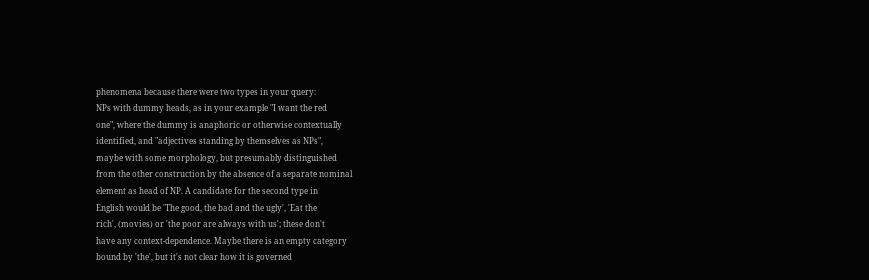phenomena because there were two types in your query:
NPs with dummy heads, as in your example "I want the red
one", where the dummy is anaphoric or otherwise contextually
identified, and "adjectives standing by themselves as NPs",
maybe with some morphology, but presumably distinguished
from the other construction by the absence of a separate nominal
element as head of NP. A candidate for the second type in
English would be 'The good, the bad and the ugly', 'Eat the
rich', (movies) or 'the poor are always with us'; these don't
have any context-dependence. Maybe there is an empty category
bound by 'the', but it's not clear how it is governed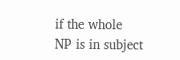if the whole
NP is in subject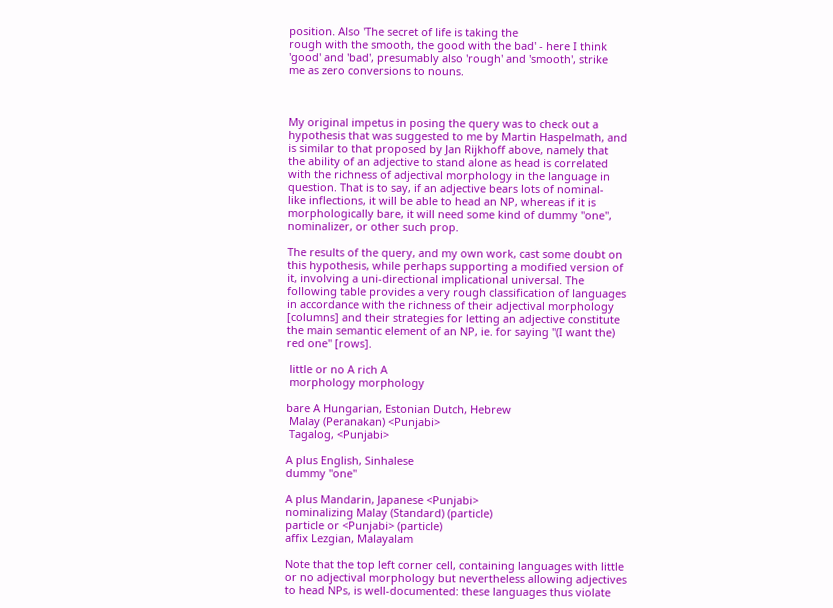position. Also 'The secret of life is taking the
rough with the smooth, the good with the bad' - here I think
'good' and 'bad', presumably also 'rough' and 'smooth', strike
me as zero conversions to nouns.



My original impetus in posing the query was to check out a
hypothesis that was suggested to me by Martin Haspelmath, and
is similar to that proposed by Jan Rijkhoff above, namely that
the ability of an adjective to stand alone as head is correlated
with the richness of adjectival morphology in the language in
question. That is to say, if an adjective bears lots of nominal-
like inflections, it will be able to head an NP, whereas if it is
morphologically bare, it will need some kind of dummy "one",
nominalizer, or other such prop.

The results of the query, and my own work, cast some doubt on
this hypothesis, while perhaps supporting a modified version of
it, involving a uni-directional implicational universal. The
following table provides a very rough classification of languages
in accordance with the richness of their adjectival morphology
[columns] and their strategies for letting an adjective constitute
the main semantic element of an NP, ie. for saying "(I want the)
red one" [rows].

 little or no A rich A
 morphology morphology

bare A Hungarian, Estonian Dutch, Hebrew
 Malay (Peranakan) <Punjabi>
 Tagalog, <Punjabi>

A plus English, Sinhalese
dummy "one"

A plus Mandarin, Japanese <Punjabi>
nominalizing Malay (Standard) (particle)
particle or <Punjabi> (particle)
affix Lezgian, Malayalam

Note that the top left corner cell, containing languages with little
or no adjectival morphology but nevertheless allowing adjectives
to head NPs, is well-documented: these languages thus violate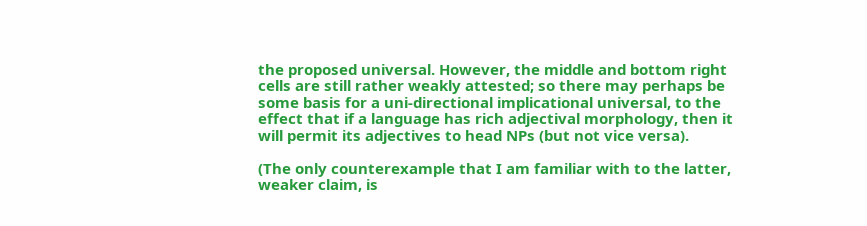the proposed universal. However, the middle and bottom right
cells are still rather weakly attested; so there may perhaps be
some basis for a uni-directional implicational universal, to the
effect that if a language has rich adjectival morphology, then it
will permit its adjectives to head NPs (but not vice versa).

(The only counterexample that I am familiar with to the latter,
weaker claim, is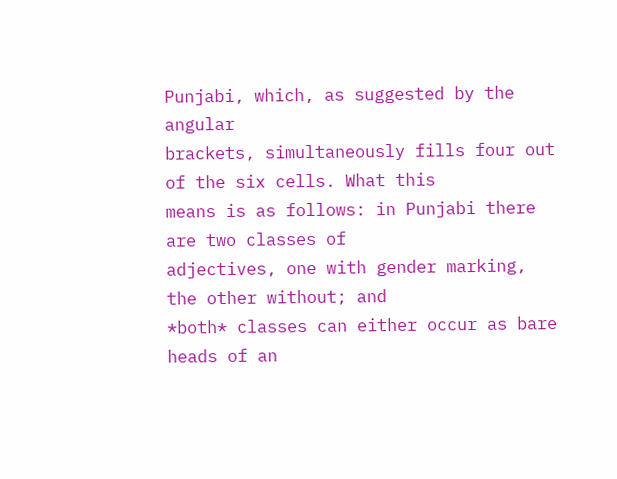Punjabi, which, as suggested by the angular
brackets, simultaneously fills four out of the six cells. What this
means is as follows: in Punjabi there are two classes of
adjectives, one with gender marking, the other without; and
*both* classes can either occur as bare heads of an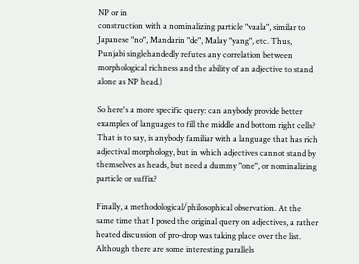NP or in
construction with a nominalizing particle "vaala", similar to
Japanese "no", Mandarin "de", Malay "yang", etc. Thus,
Punjabi singlehandedly refutes any correlation between
morphological richness and the ability of an adjective to stand
alone as NP head.)

So here's a more specific query: can anybody provide better
examples of languages to fill the middle and bottom right cells?
That is to say, is anybody familiar with a language that has rich
adjectival morphology, but in which adjectives cannot stand by
themselves as heads, but need a dummy "one", or nominalizing
particle or suffix?

Finally, a methodological/philosophical observation. At the
same time that I posed the original query on adjectives, a rather
heated discussion of pro-drop was taking place over the list.
Although there are some interesting parallels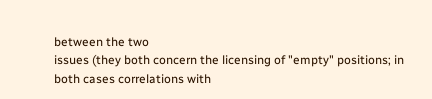between the two
issues (they both concern the licensing of "empty" positions; in
both cases correlations with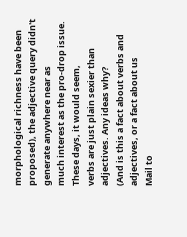morphological richness have been
proposed), the adjective query didn't generate anywhere near as
much interest as the pro-drop issue. These days, it would seem,
verbs are just plain sexier than adjectives. Any ideas why?
(And is this a fact about verbs and adjectives, or a fact about us
Mail to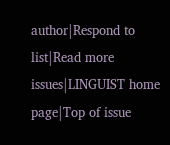author|Respond to list|Read more issues|LINGUIST home page|Top of issue